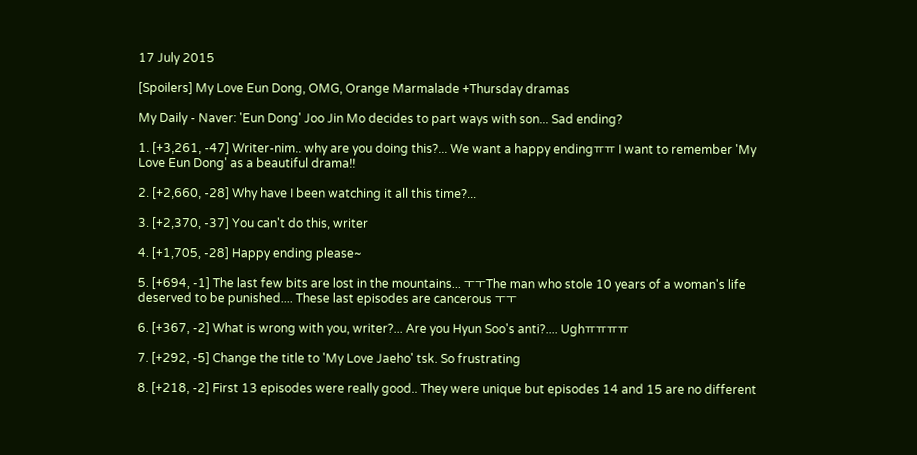17 July 2015

[Spoilers] My Love Eun Dong, OMG, Orange Marmalade +Thursday dramas

My Daily - Naver: 'Eun Dong' Joo Jin Mo decides to part ways with son... Sad ending?

1. [+3,261, -47] Writer-nim.. why are you doing this?... We want a happy endingㅠㅠ I want to remember 'My Love Eun Dong' as a beautiful drama!!

2. [+2,660, -28] Why have I been watching it all this time?...

3. [+2,370, -37] You can't do this, writer

4. [+1,705, -28] Happy ending please~

5. [+694, -1] The last few bits are lost in the mountains... ㅜㅜThe man who stole 10 years of a woman's life deserved to be punished.... These last episodes are cancerous ㅜㅜ

6. [+367, -2] What is wrong with you, writer?... Are you Hyun Soo's anti?.... Ughㅠㅠㅠㅠ

7. [+292, -5] Change the title to 'My Love Jaeho' tsk. So frustrating

8. [+218, -2] First 13 episodes were really good.. They were unique but episodes 14 and 15 are no different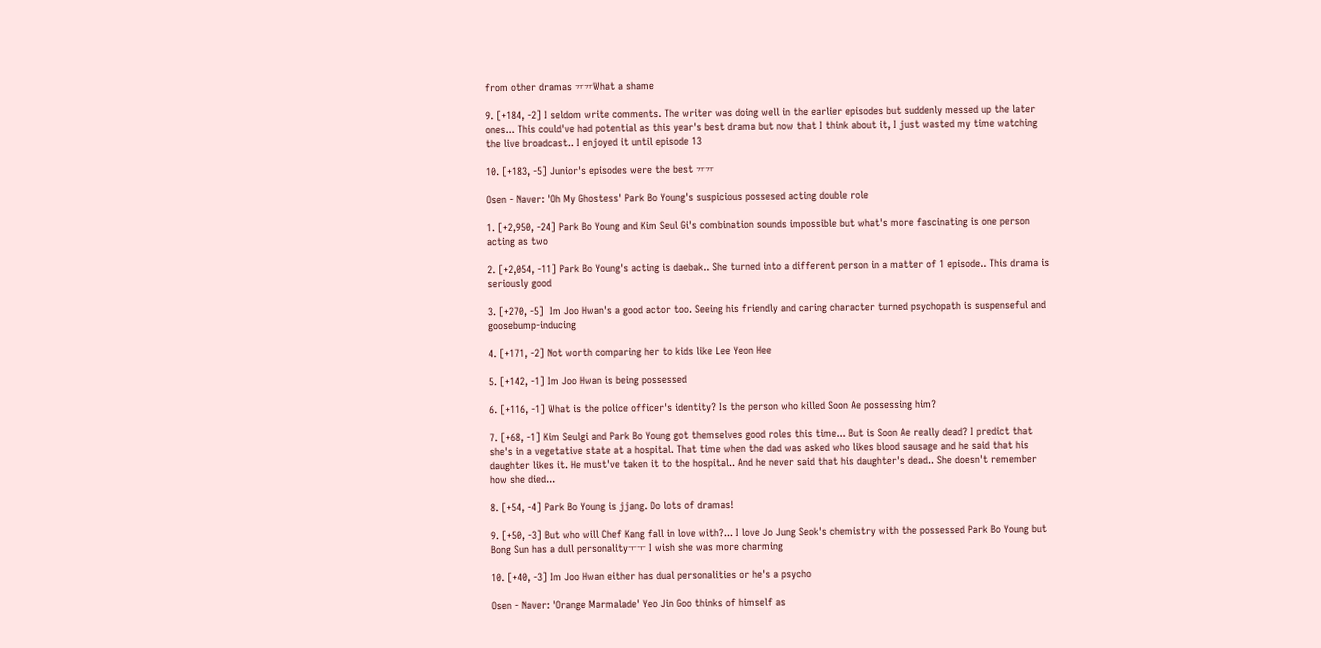from other dramas ㅠㅠWhat a shame

9. [+184, -2] I seldom write comments. The writer was doing well in the earlier episodes but suddenly messed up the later ones... This could've had potential as this year's best drama but now that I think about it, I just wasted my time watching the live broadcast.. I enjoyed it until episode 13

10. [+183, -5] Junior's episodes were the best ㅠㅠ

Osen - Naver: 'Oh My Ghostess' Park Bo Young's suspicious possesed acting double role

1. [+2,950, -24] Park Bo Young and Kim Seul Gi's combination sounds impossible but what's more fascinating is one person acting as two

2. [+2,054, -11] Park Bo Young's acting is daebak.. She turned into a different person in a matter of 1 episode.. This drama is seriously good

3. [+270, -5]  Im Joo Hwan's a good actor too. Seeing his friendly and caring character turned psychopath is suspenseful and goosebump-inducing

4. [+171, -2] Not worth comparing her to kids like Lee Yeon Hee

5. [+142, -1] Im Joo Hwan is being possessed

6. [+116, -1] What is the police officer's identity? Is the person who killed Soon Ae possessing him?

7. [+68, -1] Kim Seulgi and Park Bo Young got themselves good roles this time... But is Soon Ae really dead? I predict that she's in a vegetative state at a hospital. That time when the dad was asked who likes blood sausage and he said that his daughter likes it. He must've taken it to the hospital.. And he never said that his daughter's dead.. She doesn't remember how she died...

8. [+54, -4] Park Bo Young is jjang. Do lots of dramas!

9. [+50, -3] But who will Chef Kang fall in love with?... I love Jo Jung Seok's chemistry with the possessed Park Bo Young but Bong Sun has a dull personalityㅜㅜ I wish she was more charming

10. [+40, -3] Im Joo Hwan either has dual personalities or he's a psycho

Osen - Naver: 'Orange Marmalade' Yeo Jin Goo thinks of himself as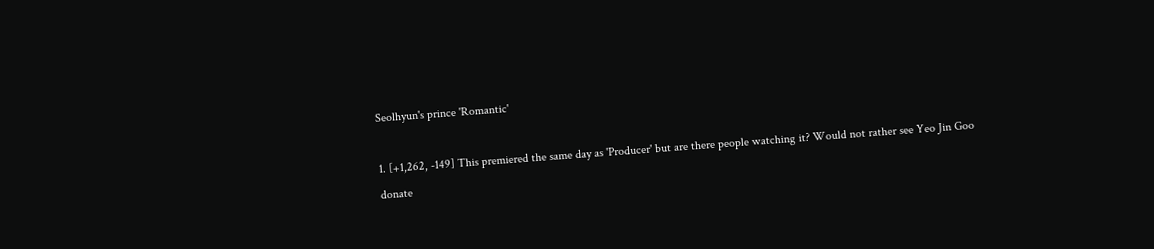Seolhyun's prince 'Romantic'

1. [+1,262, -149] This premiered the same day as 'Producer' but are there people watching it? Would not rather see Yeo Jin Goo donate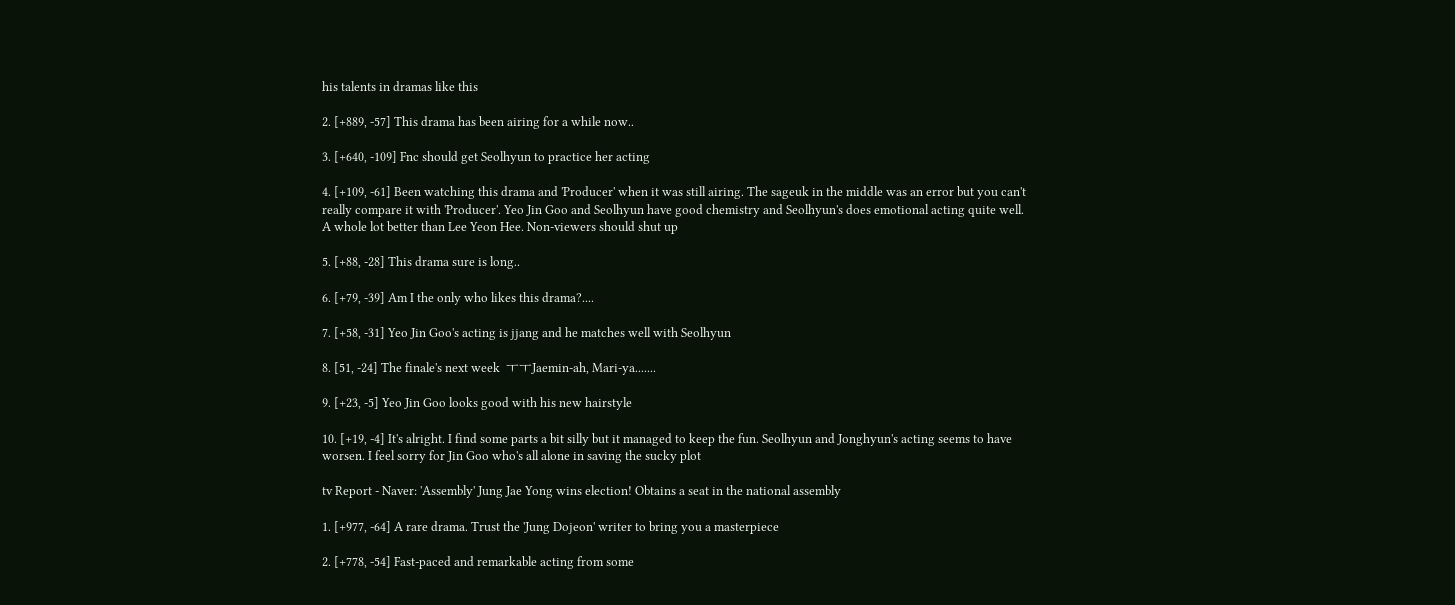his talents in dramas like this

2. [+889, -57] This drama has been airing for a while now..

3. [+640, -109] Fnc should get Seolhyun to practice her acting

4. [+109, -61] Been watching this drama and 'Producer' when it was still airing. The sageuk in the middle was an error but you can't really compare it with 'Producer'. Yeo Jin Goo and Seolhyun have good chemistry and Seolhyun's does emotional acting quite well. A whole lot better than Lee Yeon Hee. Non-viewers should shut up

5. [+88, -28] This drama sure is long..

6. [+79, -39] Am I the only who likes this drama?....

7. [+58, -31] Yeo Jin Goo's acting is jjang and he matches well with Seolhyun

8. [51, -24] The finale's next week  ㅜㅜJaemin-ah, Mari-ya.......

9. [+23, -5] Yeo Jin Goo looks good with his new hairstyle

10. [+19, -4] It's alright. I find some parts a bit silly but it managed to keep the fun. Seolhyun and Jonghyun's acting seems to have worsen. I feel sorry for Jin Goo who's all alone in saving the sucky plot

tv Report - Naver: 'Assembly' Jung Jae Yong wins election! Obtains a seat in the national assembly

1. [+977, -64] A rare drama. Trust the 'Jung Dojeon' writer to bring you a masterpiece

2. [+778, -54] Fast-paced and remarkable acting from some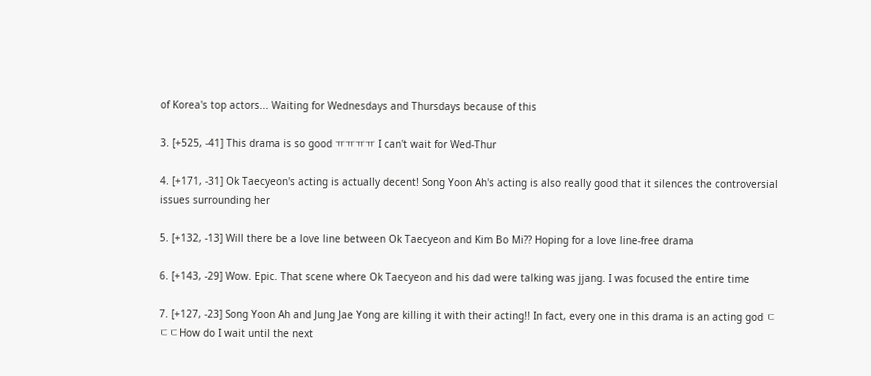of Korea's top actors... Waiting for Wednesdays and Thursdays because of this

3. [+525, -41] This drama is so good ㅠㅠㅠㅠ I can't wait for Wed-Thur

4. [+171, -31] Ok Taecyeon's acting is actually decent! Song Yoon Ah's acting is also really good that it silences the controversial issues surrounding her

5. [+132, -13] Will there be a love line between Ok Taecyeon and Kim Bo Mi?? Hoping for a love line-free drama

6. [+143, -29] Wow. Epic. That scene where Ok Taecyeon and his dad were talking was jjang. I was focused the entire time

7. [+127, -23] Song Yoon Ah and Jung Jae Yong are killing it with their acting!! In fact, every one in this drama is an acting god ㄷㄷㄷHow do I wait until the next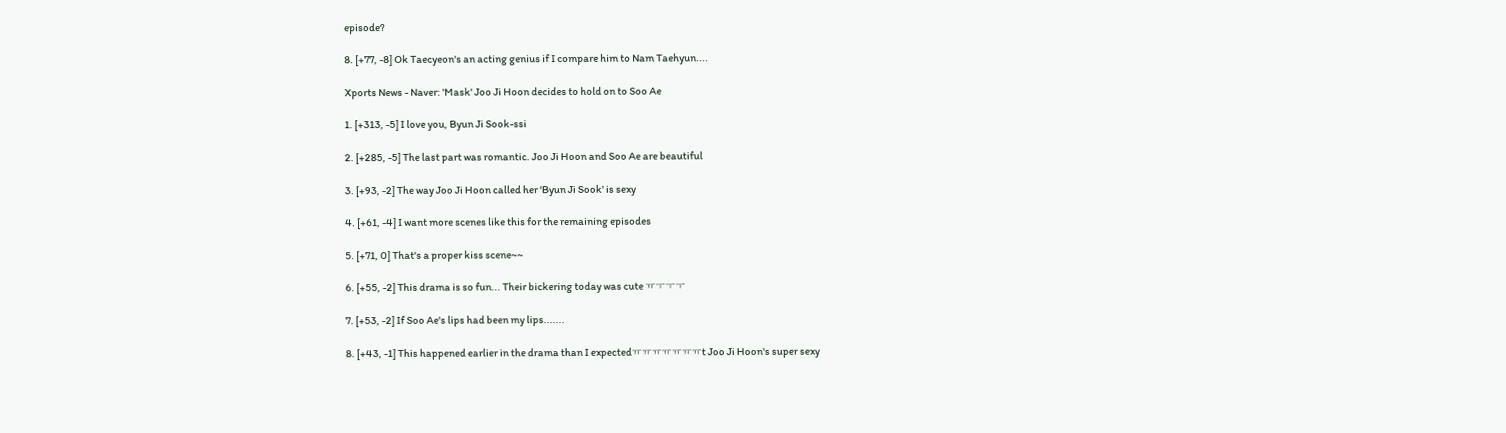episode?

8. [+77, -8] Ok Taecyeon's an acting genius if I compare him to Nam Taehyun....

Xports News - Naver: 'Mask' Joo Ji Hoon decides to hold on to Soo Ae

1. [+313, -5] I love you, Byun Ji Sook-ssi

2. [+285, -5] The last part was romantic. Joo Ji Hoon and Soo Ae are beautiful

3. [+93, -2] The way Joo Ji Hoon called her 'Byun Ji Sook' is sexy

4. [+61, -4] I want more scenes like this for the remaining episodes

5. [+71, 0] That's a proper kiss scene~~

6. [+55, -2] This drama is so fun... Their bickering today was cute ㅠㅜㅜㅜ

7. [+53, -2] If Soo Ae's lips had been my lips.......

8. [+43, -1] This happened earlier in the drama than I expectedㅠㅠㅠㅠㅠㅠㅠt Joo Ji Hoon's super sexy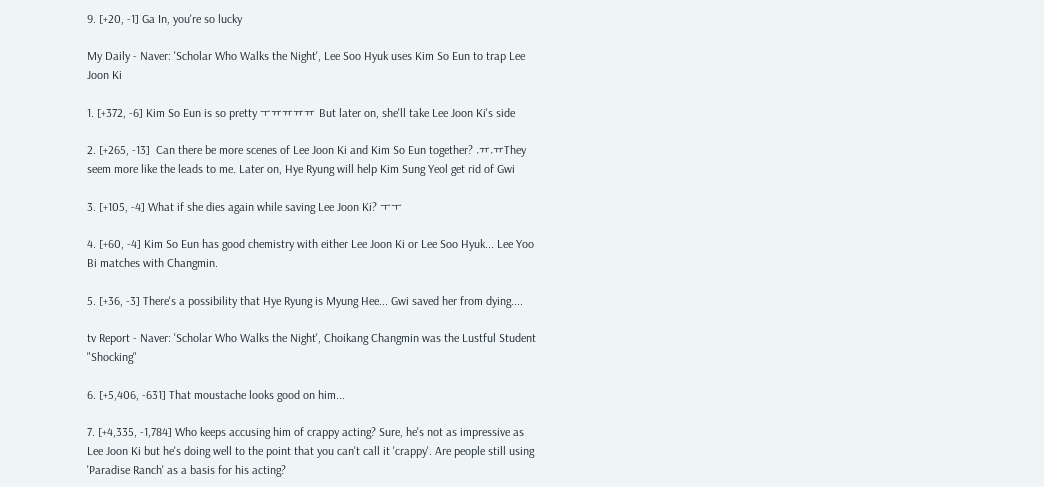9. [+20, -1] Ga In, you're so lucky

My Daily - Naver: 'Scholar Who Walks the Night', Lee Soo Hyuk uses Kim So Eun to trap Lee Joon Ki

1. [+372, -6] Kim So Eun is so pretty ㅜㅠㅠㅠㅠ But later on, she'll take Lee Joon Ki's side

2. [+265, -13]  Can there be more scenes of Lee Joon Ki and Kim So Eun together? .ㅠ.ㅠThey seem more like the leads to me. Later on, Hye Ryung will help Kim Sung Yeol get rid of Gwi

3. [+105, -4] What if she dies again while saving Lee Joon Ki? ㅜㅜ

4. [+60, -4] Kim So Eun has good chemistry with either Lee Joon Ki or Lee Soo Hyuk... Lee Yoo Bi matches with Changmin.

5. [+36, -3] There's a possibility that Hye Ryung is Myung Hee... Gwi saved her from dying....

tv Report - Naver: 'Scholar Who Walks the Night', Choikang Changmin was the Lustful Student "Shocking"

6. [+5,406, -631] That moustache looks good on him...

7. [+4,335, -1,784] Who keeps accusing him of crappy acting? Sure, he's not as impressive as Lee Joon Ki but he's doing well to the point that you can't call it 'crappy'. Are people still using 'Paradise Ranch' as a basis for his acting?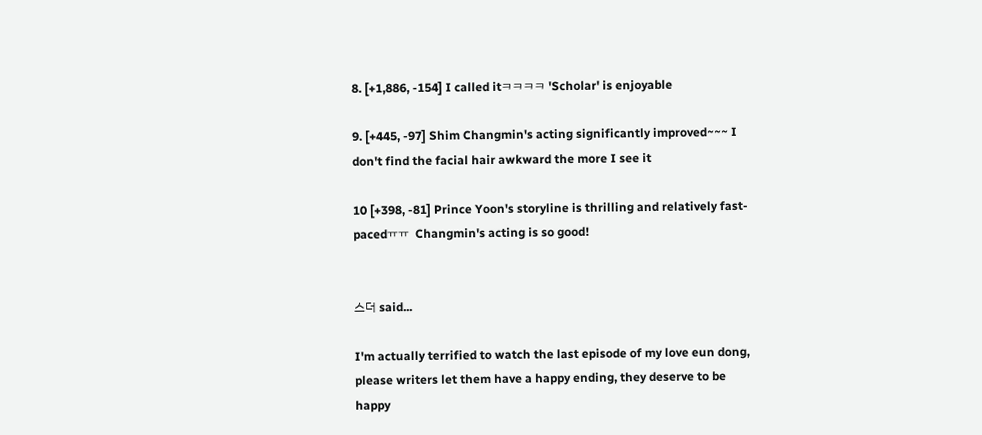8. [+1,886, -154] I called itㅋㅋㅋㅋ 'Scholar' is enjoyable

9. [+445, -97] Shim Changmin's acting significantly improved~~~ I don't find the facial hair awkward the more I see it

10 [+398, -81] Prince Yoon's storyline is thrilling and relatively fast-pacedㅠㅠ  Changmin's acting is so good!


스더 said...

I'm actually terrified to watch the last episode of my love eun dong, please writers let them have a happy ending, they deserve to be happy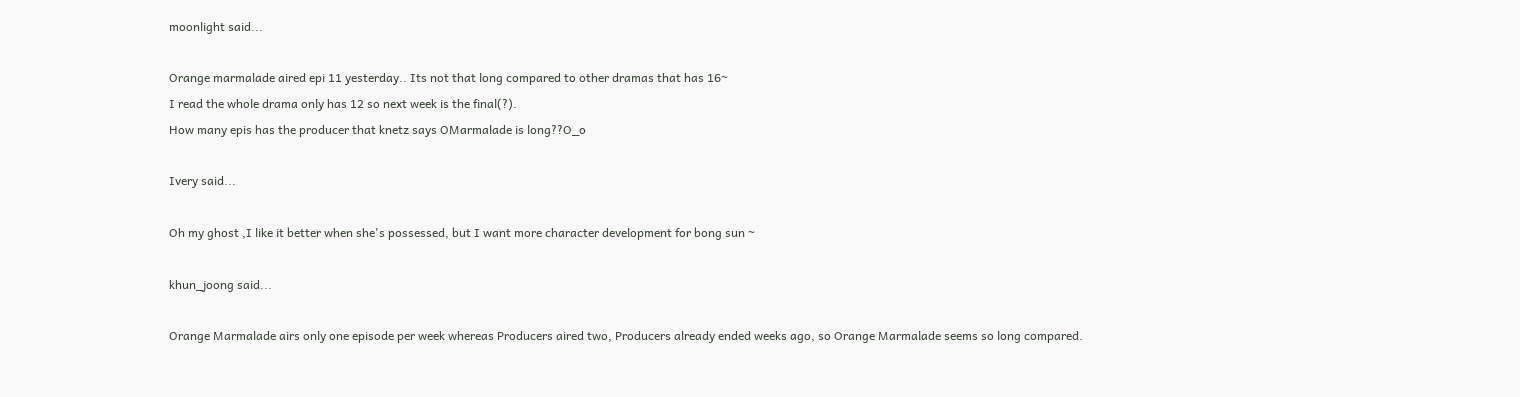moonlight said...

Orange marmalade aired epi 11 yesterday.. Its not that long compared to other dramas that has 16~
I read the whole drama only has 12 so next week is the final(?).
How many epis has the producer that knetz says OMarmalade is long??O_o

Ivery said...

Oh my ghost ,I like it better when she's possessed, but I want more character development for bong sun ~

khun_joong said...

Orange Marmalade airs only one episode per week whereas Producers aired two, Producers already ended weeks ago, so Orange Marmalade seems so long compared.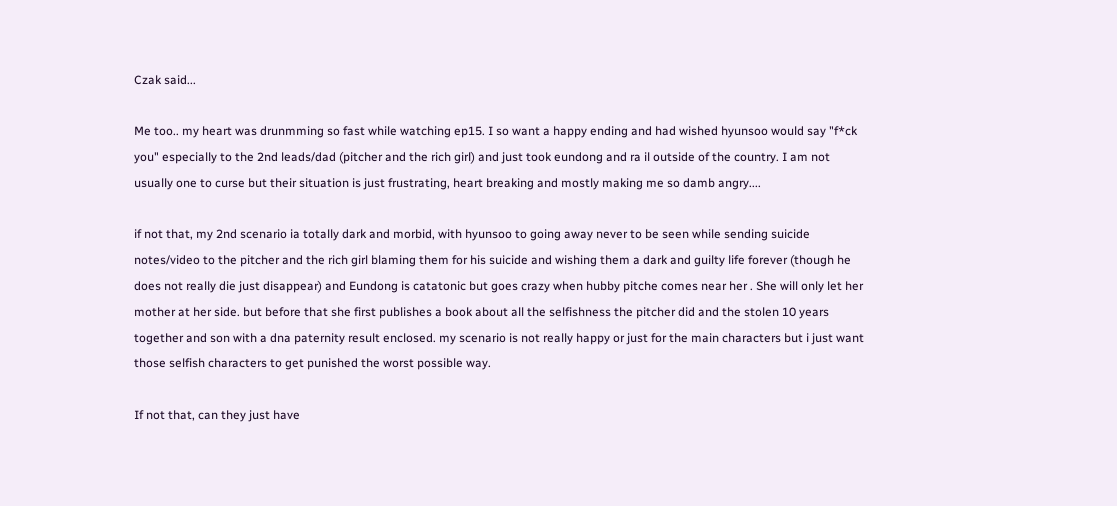Czak said...

Me too.. my heart was drunmming so fast while watching ep15. I so want a happy ending and had wished hyunsoo would say "f*ck you" especially to the 2nd leads/dad (pitcher and the rich girl) and just took eundong and ra il outside of the country. I am not usually one to curse but their situation is just frustrating, heart breaking and mostly making me so damb angry....

if not that, my 2nd scenario ia totally dark and morbid, with hyunsoo to going away never to be seen while sending suicide notes/video to the pitcher and the rich girl blaming them for his suicide and wishing them a dark and guilty life forever (though he does not really die just disappear) and Eundong is catatonic but goes crazy when hubby pitche comes near her . She will only let her mother at her side. but before that she first publishes a book about all the selfishness the pitcher did and the stolen 10 years together and son with a dna paternity result enclosed. my scenario is not really happy or just for the main characters but i just want those selfish characters to get punished the worst possible way.

If not that, can they just have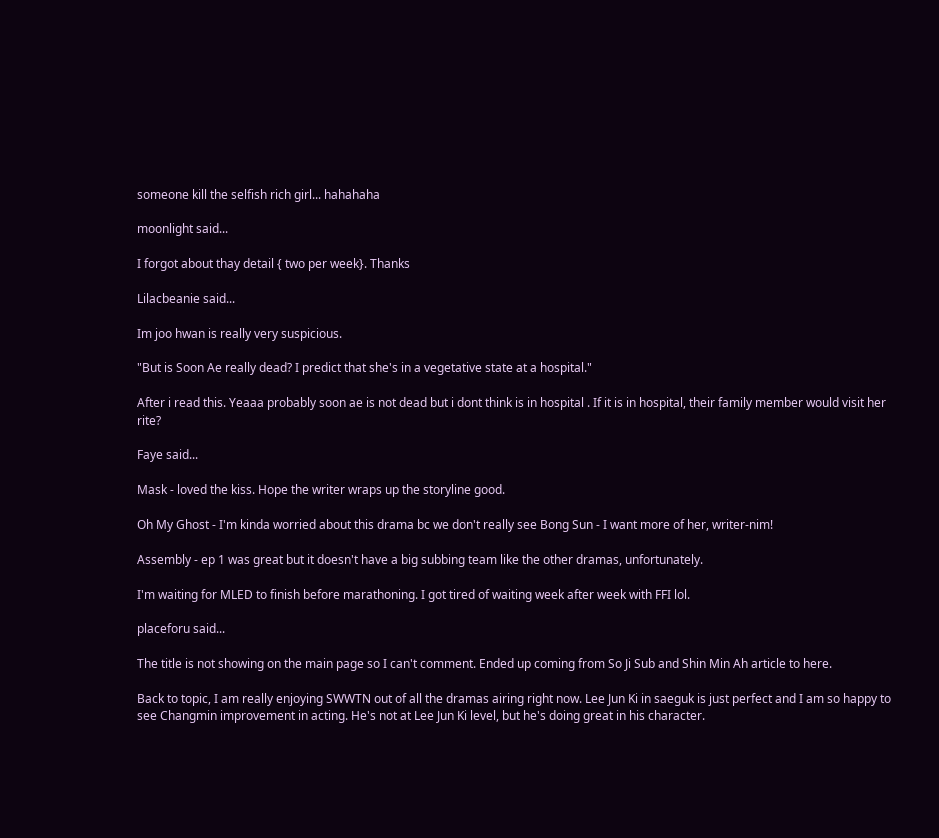someone kill the selfish rich girl... hahahaha

moonlight said...

I forgot about thay detail { two per week}. Thanks

Lilacbeanie said...

Im joo hwan is really very suspicious.

"But is Soon Ae really dead? I predict that she's in a vegetative state at a hospital."

After i read this. Yeaaa probably soon ae is not dead but i dont think is in hospital . If it is in hospital, their family member would visit her rite?

Faye said...

Mask - loved the kiss. Hope the writer wraps up the storyline good.

Oh My Ghost - I'm kinda worried about this drama bc we don't really see Bong Sun - I want more of her, writer-nim!

Assembly - ep 1 was great but it doesn't have a big subbing team like the other dramas, unfortunately.

I'm waiting for MLED to finish before marathoning. I got tired of waiting week after week with FFI lol.

placeforu said...

The title is not showing on the main page so I can't comment. Ended up coming from So Ji Sub and Shin Min Ah article to here.

Back to topic, I am really enjoying SWWTN out of all the dramas airing right now. Lee Jun Ki in saeguk is just perfect and I am so happy to see Changmin improvement in acting. He's not at Lee Jun Ki level, but he's doing great in his character.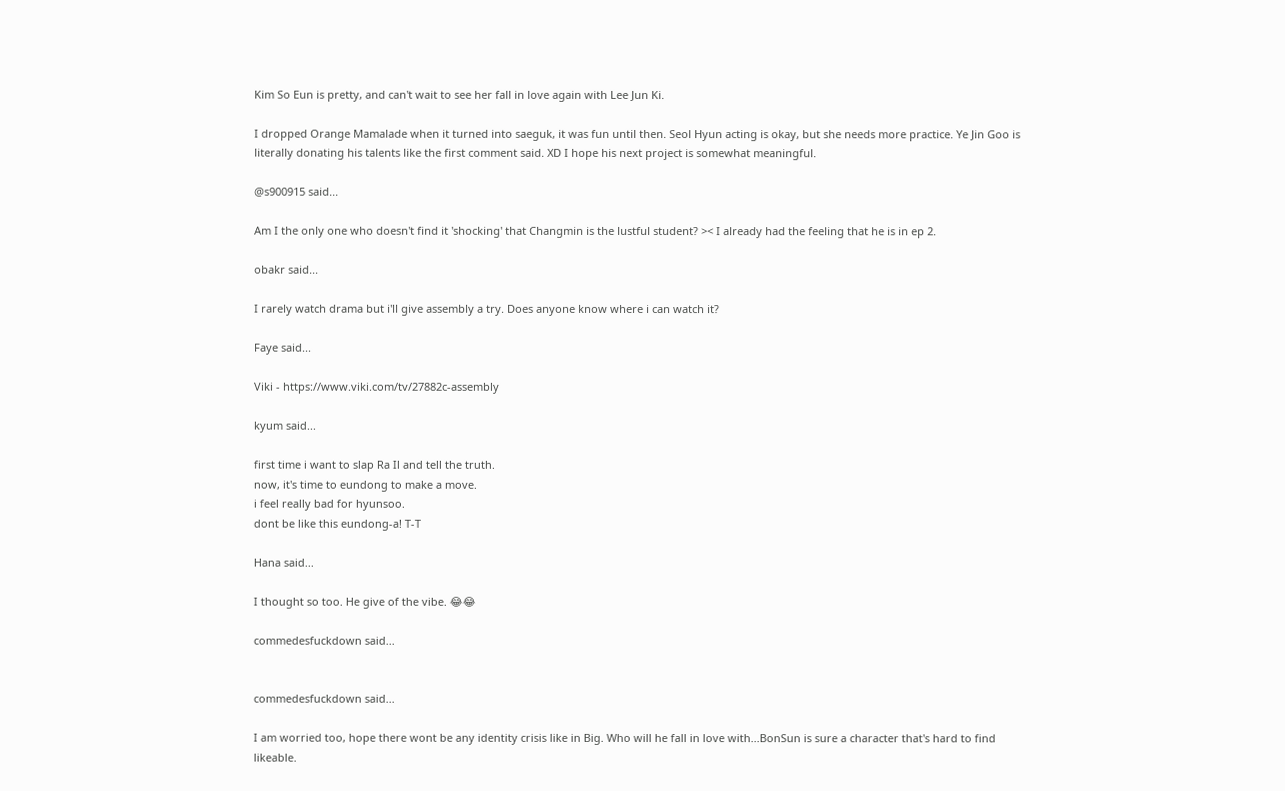Kim So Eun is pretty, and can't wait to see her fall in love again with Lee Jun Ki.

I dropped Orange Mamalade when it turned into saeguk, it was fun until then. Seol Hyun acting is okay, but she needs more practice. Ye Jin Goo is literally donating his talents like the first comment said. XD I hope his next project is somewhat meaningful.

@s900915 said...

Am I the only one who doesn't find it 'shocking' that Changmin is the lustful student? >< I already had the feeling that he is in ep 2.

obakr said...

I rarely watch drama but i'll give assembly a try. Does anyone know where i can watch it?

Faye said...

Viki - https://www.viki.com/tv/27882c-assembly

kyum said...

first time i want to slap Ra Il and tell the truth.
now, it's time to eundong to make a move.
i feel really bad for hyunsoo.
dont be like this eundong-a! T-T

Hana said...

I thought so too. He give of the vibe. 😂😂

commedesfuckdown said...


commedesfuckdown said...

I am worried too, hope there wont be any identity crisis like in Big. Who will he fall in love with...BonSun is sure a character that's hard to find likeable.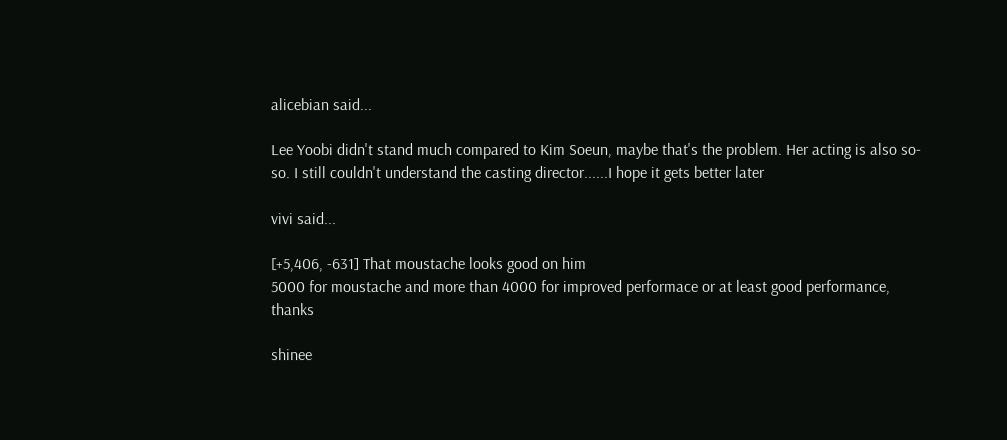alicebian said...

Lee Yoobi didn't stand much compared to Kim Soeun, maybe that's the problem. Her acting is also so-so. I still couldn't understand the casting director......I hope it gets better later

vivi said...

[+5,406, -631] That moustache looks good on him
5000 for moustache and more than 4000 for improved performace or at least good performance, thanks

shinee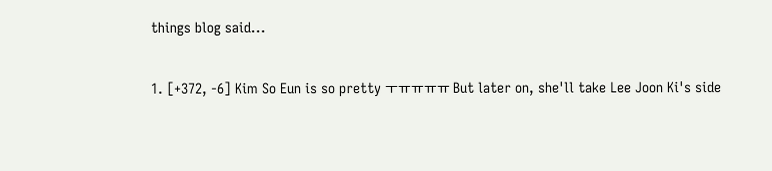things blog said...

1. [+372, -6] Kim So Eun is so pretty ㅜㅠㅠㅠㅠ But later on, she'll take Lee Joon Ki's side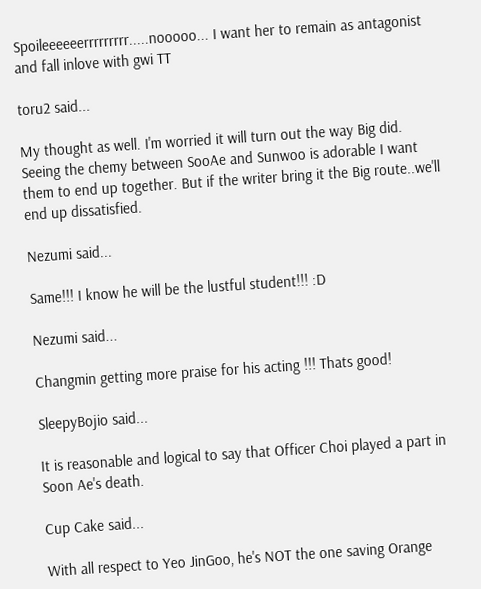Spoileeeeeerrrrrrrrr.....nooooo... I want her to remain as antagonist and fall inlove with gwi TT

toru2 said...

My thought as well. I'm worried it will turn out the way Big did. Seeing the chemy between SooAe and Sunwoo is adorable I want them to end up together. But if the writer bring it the Big route..we'll end up dissatisfied.

Nezumi said...

Same!!! I know he will be the lustful student!!! :D

Nezumi said...

Changmin getting more praise for his acting !!! Thats good!

SleepyBojio said...

It is reasonable and logical to say that Officer Choi played a part in Soon Ae's death.

Cup Cake said...

With all respect to Yeo JinGoo, he's NOT the one saving Orange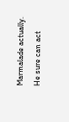Marmalade actually. He sure can act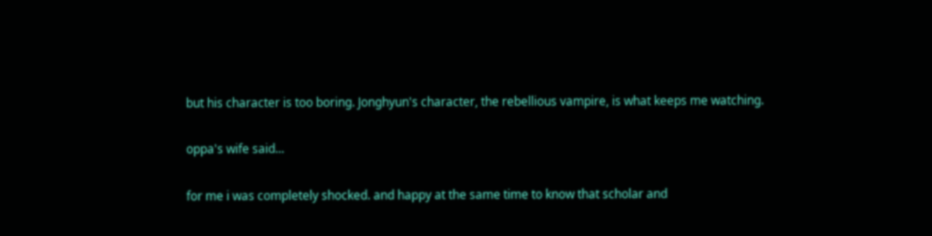but his character is too boring. Jonghyun's character, the rebellious vampire, is what keeps me watching.

oppa's wife said...

for me i was completely shocked. and happy at the same time to know that scholar and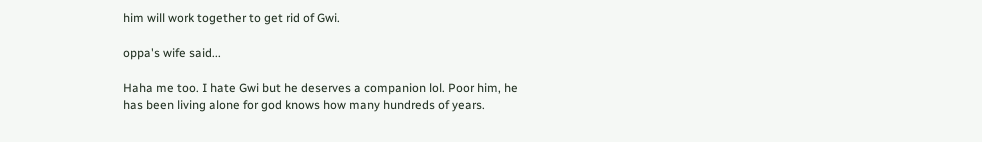him will work together to get rid of Gwi.

oppa's wife said...

Haha me too. I hate Gwi but he deserves a companion lol. Poor him, he has been living alone for god knows how many hundreds of years.